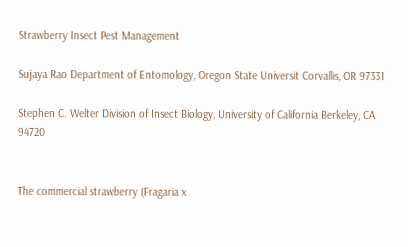Strawberry Insect Pest Management

Sujaya Rao Department of Entomology, Oregon State Universit Corvallis, OR 97331

Stephen C. Welter Division of Insect Biology, University of California Berkeley, CA 94720


The commercial strawberry (Fragaria x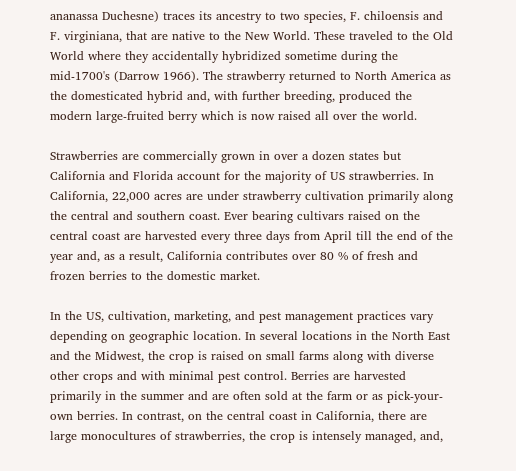ananassa Duchesne) traces its ancestry to two species, F. chiloensis and F. virginiana, that are native to the New World. These traveled to the Old World where they accidentally hybridized sometime during the mid-1700's (Darrow 1966). The strawberry returned to North America as the domesticated hybrid and, with further breeding, produced the modern large-fruited berry which is now raised all over the world.

Strawberries are commercially grown in over a dozen states but California and Florida account for the majority of US strawberries. In California, 22,000 acres are under strawberry cultivation primarily along the central and southern coast. Ever bearing cultivars raised on the central coast are harvested every three days from April till the end of the year and, as a result, California contributes over 80 % of fresh and frozen berries to the domestic market.

In the US, cultivation, marketing, and pest management practices vary depending on geographic location. In several locations in the North East and the Midwest, the crop is raised on small farms along with diverse other crops and with minimal pest control. Berries are harvested primarily in the summer and are often sold at the farm or as pick-your-own berries. In contrast, on the central coast in California, there are large monocultures of strawberries, the crop is intensely managed, and,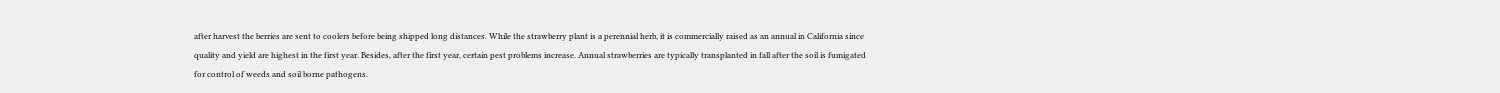after harvest the berries are sent to coolers before being shipped long distances. While the strawberry plant is a perennial herb, it is commercially raised as an annual in California since quality and yield are highest in the first year. Besides, after the first year, certain pest problems increase. Annual strawberries are typically transplanted in fall after the soil is fumigated for control of weeds and soil borne pathogens.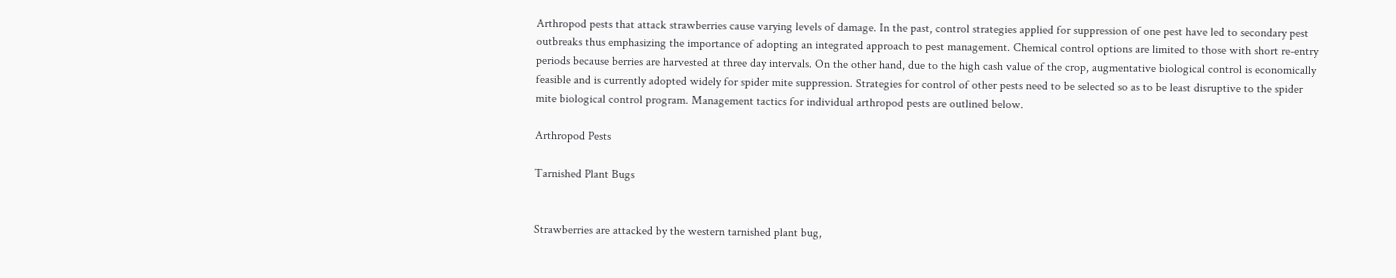Arthropod pests that attack strawberries cause varying levels of damage. In the past, control strategies applied for suppression of one pest have led to secondary pest outbreaks thus emphasizing the importance of adopting an integrated approach to pest management. Chemical control options are limited to those with short re-entry periods because berries are harvested at three day intervals. On the other hand, due to the high cash value of the crop, augmentative biological control is economically feasible and is currently adopted widely for spider mite suppression. Strategies for control of other pests need to be selected so as to be least disruptive to the spider mite biological control program. Management tactics for individual arthropod pests are outlined below.

Arthropod Pests

Tarnished Plant Bugs


Strawberries are attacked by the western tarnished plant bug,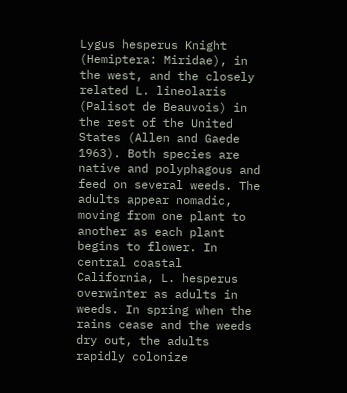Lygus hesperus Knight (Hemiptera: Miridae), in the west, and the closely related L. lineolaris (Palisot de Beauvois) in the rest of the United States (Allen and Gaede 1963). Both species are native and polyphagous and feed on several weeds. The adults appear nomadic, moving from one plant to another as each plant begins to flower. In central coastal California, L. hesperus overwinter as adults in weeds. In spring when the rains cease and the weeds dry out, the adults rapidly colonize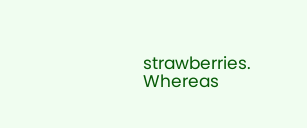strawberries. Whereas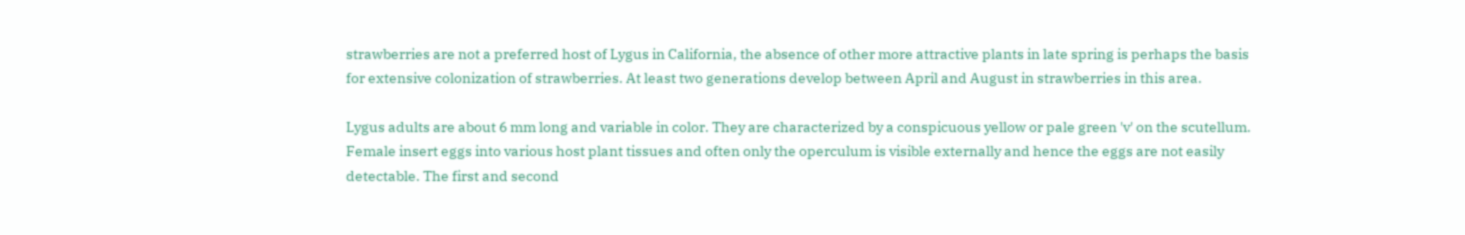strawberries are not a preferred host of Lygus in California, the absence of other more attractive plants in late spring is perhaps the basis for extensive colonization of strawberries. At least two generations develop between April and August in strawberries in this area.

Lygus adults are about 6 mm long and variable in color. They are characterized by a conspicuous yellow or pale green 'v' on the scutellum. Female insert eggs into various host plant tissues and often only the operculum is visible externally and hence the eggs are not easily detectable. The first and second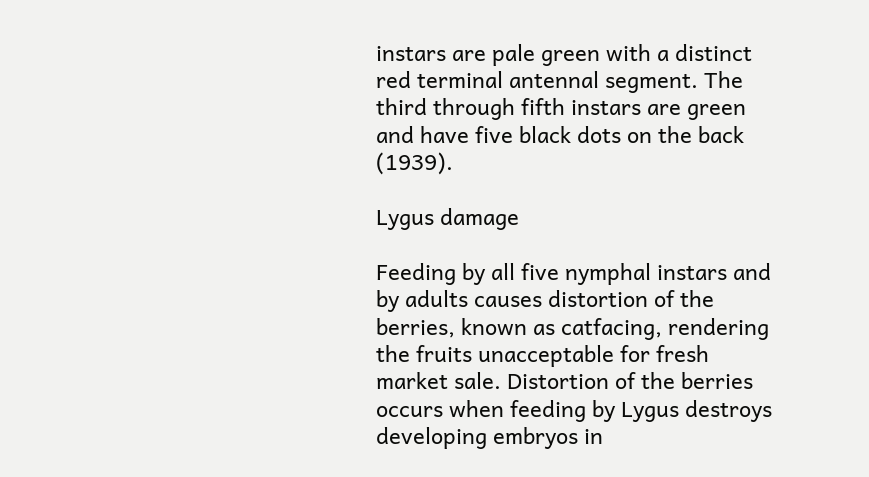instars are pale green with a distinct red terminal antennal segment. The third through fifth instars are green and have five black dots on the back (1939).

Lygus damage

Feeding by all five nymphal instars and by adults causes distortion of the berries, known as catfacing, rendering the fruits unacceptable for fresh market sale. Distortion of the berries occurs when feeding by Lygus destroys developing embryos in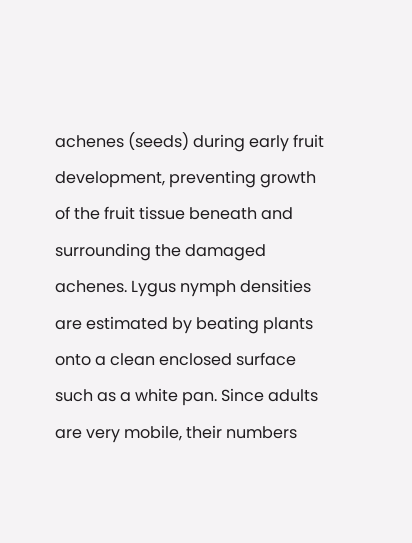achenes (seeds) during early fruit development, preventing growth of the fruit tissue beneath and surrounding the damaged achenes. Lygus nymph densities are estimated by beating plants onto a clean enclosed surface such as a white pan. Since adults are very mobile, their numbers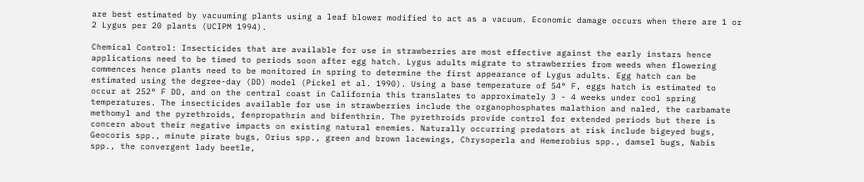are best estimated by vacuuming plants using a leaf blower modified to act as a vacuum. Economic damage occurs when there are 1 or 2 Lygus per 20 plants (UCIPM 1994).

Chemical Control: Insecticides that are available for use in strawberries are most effective against the early instars hence applications need to be timed to periods soon after egg hatch. Lygus adults migrate to strawberries from weeds when flowering commences hence plants need to be monitored in spring to determine the first appearance of Lygus adults. Egg hatch can be estimated using the degree-day (DD) model (Pickel et al. 1990). Using a base temperature of 54° F, eggs hatch is estimated to occur at 252° F DD, and on the central coast in California this translates to approximately 3 - 4 weeks under cool spring temperatures. The insecticides available for use in strawberries include the organophosphates malathion and naled, the carbamate methomyl and the pyrethroids, fenpropathrin and bifenthrin. The pyrethroids provide control for extended periods but there is concern about their negative impacts on existing natural enemies. Naturally occurring predators at risk include bigeyed bugs, Geocoris spp., minute pirate bugs, Orius spp., green and brown lacewings, Chrysoperla and Hemerobius spp., damsel bugs, Nabis spp., the convergent lady beetle,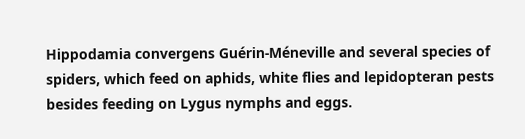Hippodamia convergens Guérin-Méneville and several species of spiders, which feed on aphids, white flies and lepidopteran pests besides feeding on Lygus nymphs and eggs.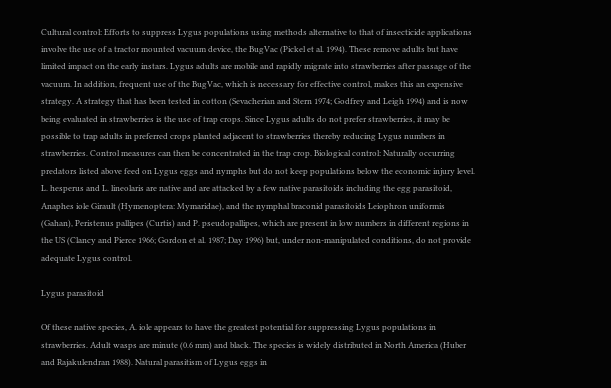Cultural control: Efforts to suppress Lygus populations using methods alternative to that of insecticide applications involve the use of a tractor mounted vacuum device, the BugVac (Pickel et al. 1994). These remove adults but have limited impact on the early instars. Lygus adults are mobile and rapidly migrate into strawberries after passage of the vacuum. In addition, frequent use of the BugVac, which is necessary for effective control, makes this an expensive strategy. A strategy that has been tested in cotton (Sevacherian and Stern 1974; Godfrey and Leigh 1994) and is now being evaluated in strawberries is the use of trap crops. Since Lygus adults do not prefer strawberries, it may be possible to trap adults in preferred crops planted adjacent to strawberries thereby reducing Lygus numbers in strawberries. Control measures can then be concentrated in the trap crop. Biological control: Naturally occurring predators listed above feed on Lygus eggs and nymphs but do not keep populations below the economic injury level. L. hesperus and L. lineolaris are native and are attacked by a few native parasitoids including the egg parasitoid, Anaphes iole Girault (Hymenoptera: Mymaridae), and the nymphal braconid parasitoids Leiophron uniformis (Gahan), Peristenus pallipes (Curtis) and P. pseudopallipes, which are present in low numbers in different regions in the US (Clancy and Pierce 1966; Gordon et al. 1987; Day 1996) but, under non-manipulated conditions, do not provide adequate Lygus control.

Lygus parasitoid

Of these native species, A. iole appears to have the greatest potential for suppressing Lygus populations in strawberries. Adult wasps are minute (0.6 mm) and black. The species is widely distributed in North America (Huber and Rajakulendran 1988). Natural parasitism of Lygus eggs in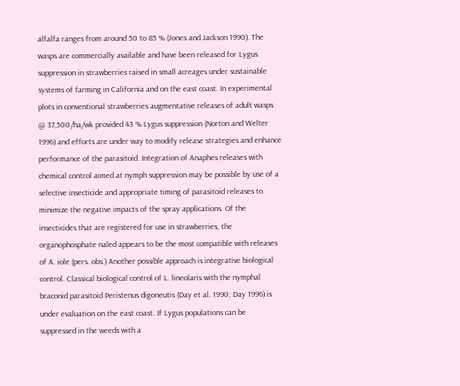alfalfa ranges from around 50 to 85 % (Jones and Jackson 1990). The wasps are commercially available and have been released for Lygus suppression in strawberries raised in small acreages under sustainable systems of farming in California and on the east coast. In experimental plots in conventional strawberries augmentative releases of adult wasps @ 37,500/ha/wk provided 43 % Lygus suppression (Norton and Welter 1996) and efforts are under way to modify release strategies and enhance performance of the parasitoid. Integration of Anaphes releases with chemical control aimed at nymph suppression may be possible by use of a selective insecticide and appropriate timing of parasitoid releases to minimize the negative impacts of the spray applications. Of the insecticides that are registered for use in strawberries, the organophosphate naled appears to be the most compatible with releases of A. iole (pers. obs.) Another possible approach is integrative biological control. Classical biological control of L. lineolaris with the nymphal braconid parasitoid Peristenus digoneutis (Day et al. 1990; Day 1996) is under evaluation on the east coast. If Lygus populations can be suppressed in the weeds with a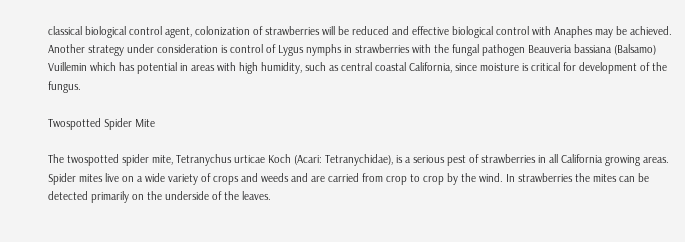classical biological control agent, colonization of strawberries will be reduced and effective biological control with Anaphes may be achieved. Another strategy under consideration is control of Lygus nymphs in strawberries with the fungal pathogen Beauveria bassiana (Balsamo) Vuillemin which has potential in areas with high humidity, such as central coastal California, since moisture is critical for development of the fungus.

Twospotted Spider Mite

The twospotted spider mite, Tetranychus urticae Koch (Acari: Tetranychidae), is a serious pest of strawberries in all California growing areas. Spider mites live on a wide variety of crops and weeds and are carried from crop to crop by the wind. In strawberries the mites can be detected primarily on the underside of the leaves.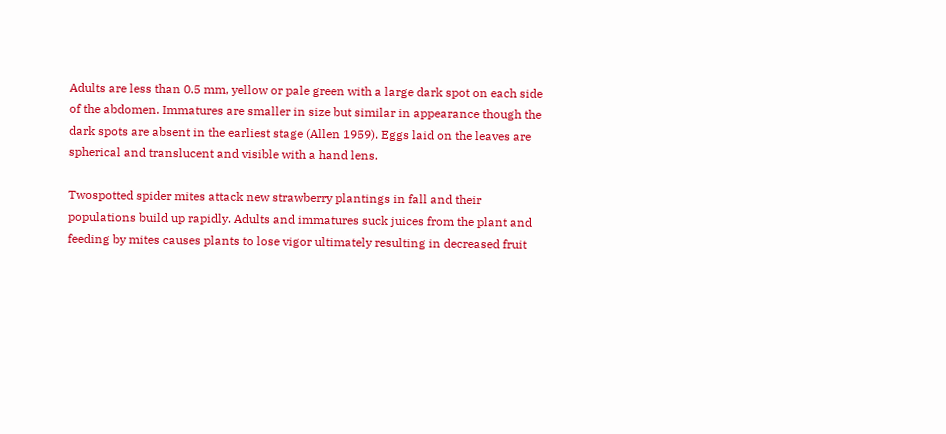Adults are less than 0.5 mm, yellow or pale green with a large dark spot on each side of the abdomen. Immatures are smaller in size but similar in appearance though the dark spots are absent in the earliest stage (Allen 1959). Eggs laid on the leaves are spherical and translucent and visible with a hand lens.

Twospotted spider mites attack new strawberry plantings in fall and their populations build up rapidly. Adults and immatures suck juices from the plant and feeding by mites causes plants to lose vigor ultimately resulting in decreased fruit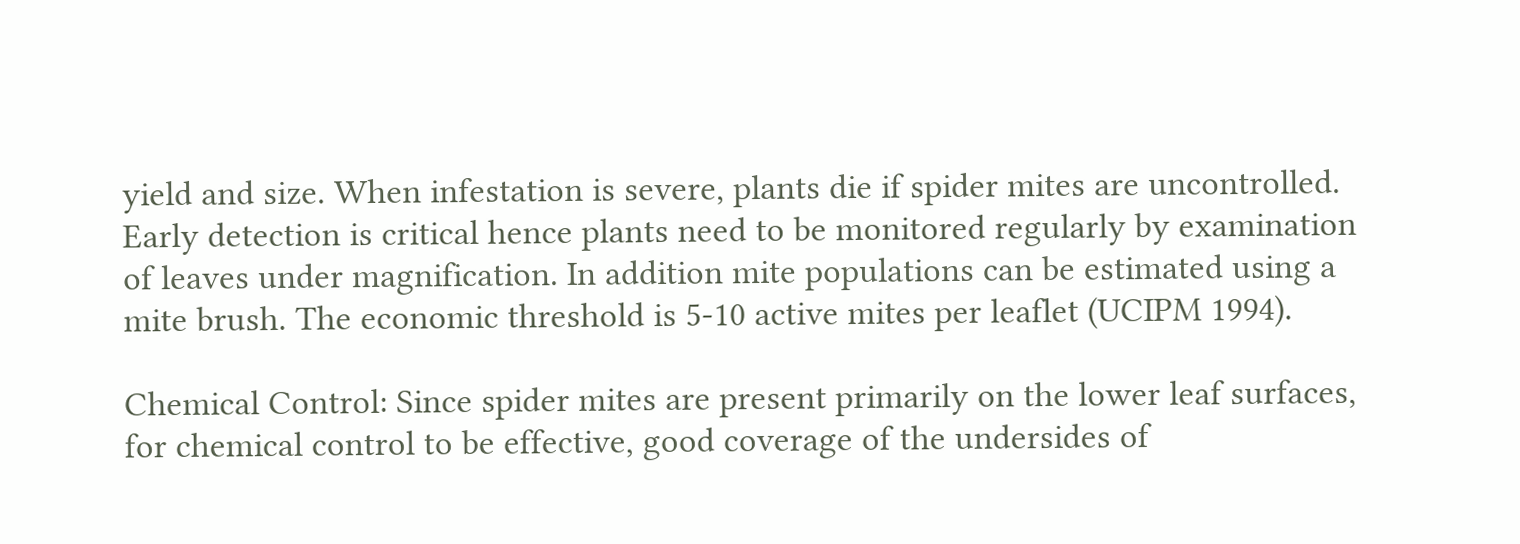yield and size. When infestation is severe, plants die if spider mites are uncontrolled. Early detection is critical hence plants need to be monitored regularly by examination of leaves under magnification. In addition mite populations can be estimated using a mite brush. The economic threshold is 5-10 active mites per leaflet (UCIPM 1994).

Chemical Control: Since spider mites are present primarily on the lower leaf surfaces, for chemical control to be effective, good coverage of the undersides of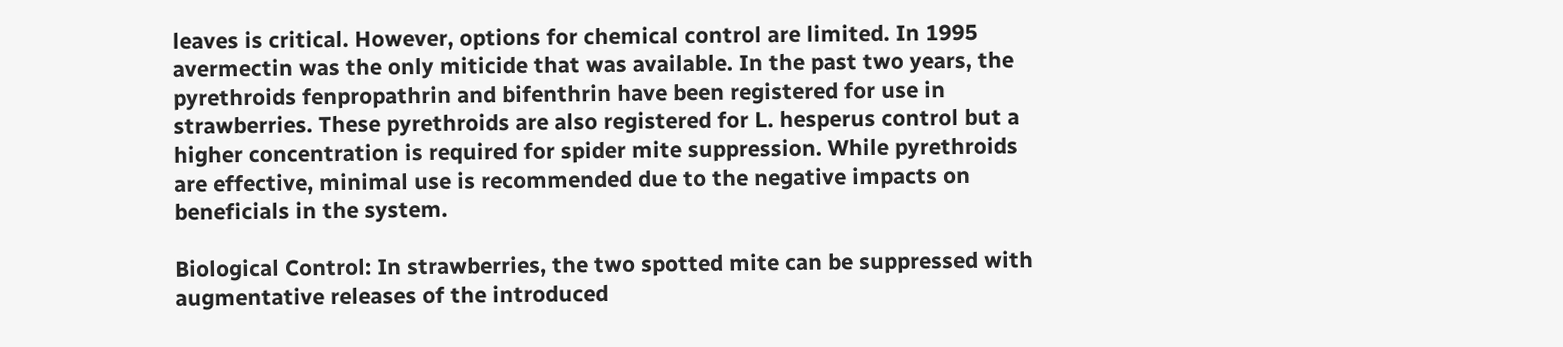leaves is critical. However, options for chemical control are limited. In 1995 avermectin was the only miticide that was available. In the past two years, the pyrethroids fenpropathrin and bifenthrin have been registered for use in strawberries. These pyrethroids are also registered for L. hesperus control but a higher concentration is required for spider mite suppression. While pyrethroids are effective, minimal use is recommended due to the negative impacts on beneficials in the system.

Biological Control: In strawberries, the two spotted mite can be suppressed with augmentative releases of the introduced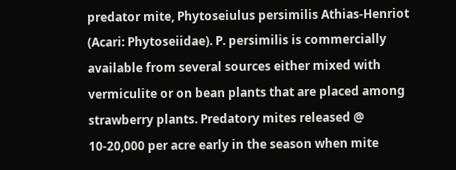predator mite, Phytoseiulus persimilis Athias-Henriot (Acari: Phytoseiidae). P. persimilis is commercially available from several sources either mixed with vermiculite or on bean plants that are placed among strawberry plants. Predatory mites released @ 10-20,000 per acre early in the season when mite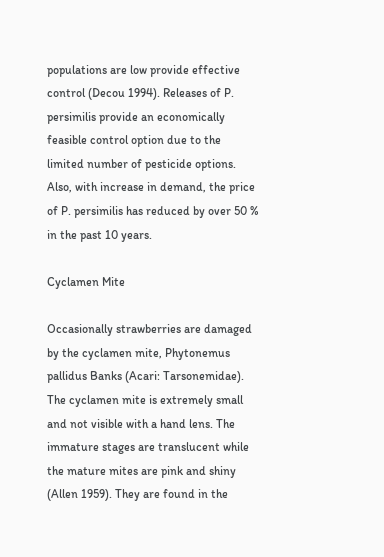populations are low provide effective control (Decou 1994). Releases of P. persimilis provide an economically feasible control option due to the limited number of pesticide options. Also, with increase in demand, the price of P. persimilis has reduced by over 50 % in the past 10 years.

Cyclamen Mite

Occasionally strawberries are damaged by the cyclamen mite, Phytonemus pallidus Banks (Acari: Tarsonemidae). The cyclamen mite is extremely small and not visible with a hand lens. The immature stages are translucent while the mature mites are pink and shiny (Allen 1959). They are found in the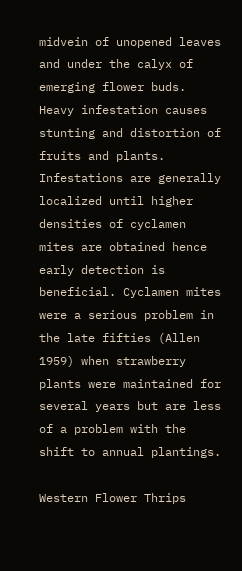midvein of unopened leaves and under the calyx of emerging flower buds. Heavy infestation causes stunting and distortion of fruits and plants. Infestations are generally localized until higher densities of cyclamen mites are obtained hence early detection is beneficial. Cyclamen mites were a serious problem in the late fifties (Allen 1959) when strawberry plants were maintained for several years but are less of a problem with the shift to annual plantings.

Western Flower Thrips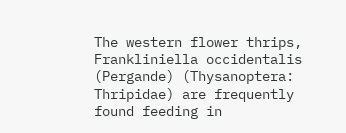The western flower thrips, Frankliniella occidentalis (Pergande) (Thysanoptera: Thripidae) are frequently found feeding in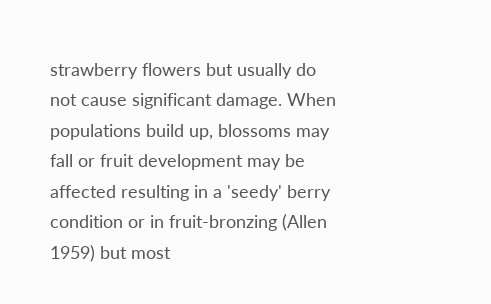strawberry flowers but usually do not cause significant damage. When populations build up, blossoms may fall or fruit development may be affected resulting in a 'seedy' berry condition or in fruit-bronzing (Allen 1959) but most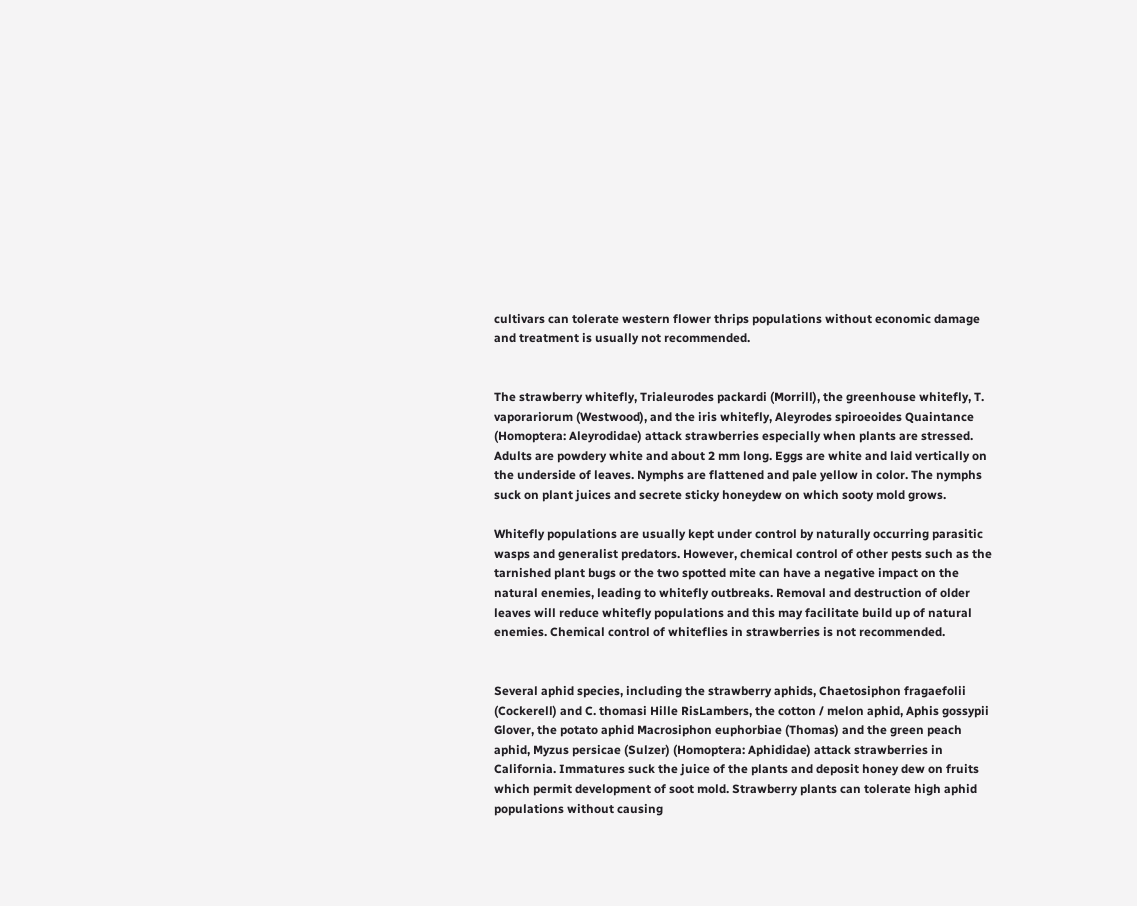cultivars can tolerate western flower thrips populations without economic damage and treatment is usually not recommended.


The strawberry whitefly, Trialeurodes packardi (Morrill), the greenhouse whitefly, T. vaporariorum (Westwood), and the iris whitefly, Aleyrodes spiroeoides Quaintance (Homoptera: Aleyrodidae) attack strawberries especially when plants are stressed. Adults are powdery white and about 2 mm long. Eggs are white and laid vertically on the underside of leaves. Nymphs are flattened and pale yellow in color. The nymphs suck on plant juices and secrete sticky honeydew on which sooty mold grows.

Whitefly populations are usually kept under control by naturally occurring parasitic wasps and generalist predators. However, chemical control of other pests such as the tarnished plant bugs or the two spotted mite can have a negative impact on the natural enemies, leading to whitefly outbreaks. Removal and destruction of older leaves will reduce whitefly populations and this may facilitate build up of natural enemies. Chemical control of whiteflies in strawberries is not recommended.


Several aphid species, including the strawberry aphids, Chaetosiphon fragaefolii (Cockerell) and C. thomasi Hille RisLambers, the cotton / melon aphid, Aphis gossypii Glover, the potato aphid Macrosiphon euphorbiae (Thomas) and the green peach aphid, Myzus persicae (Sulzer) (Homoptera: Aphididae) attack strawberries in California. Immatures suck the juice of the plants and deposit honey dew on fruits which permit development of soot mold. Strawberry plants can tolerate high aphid populations without causing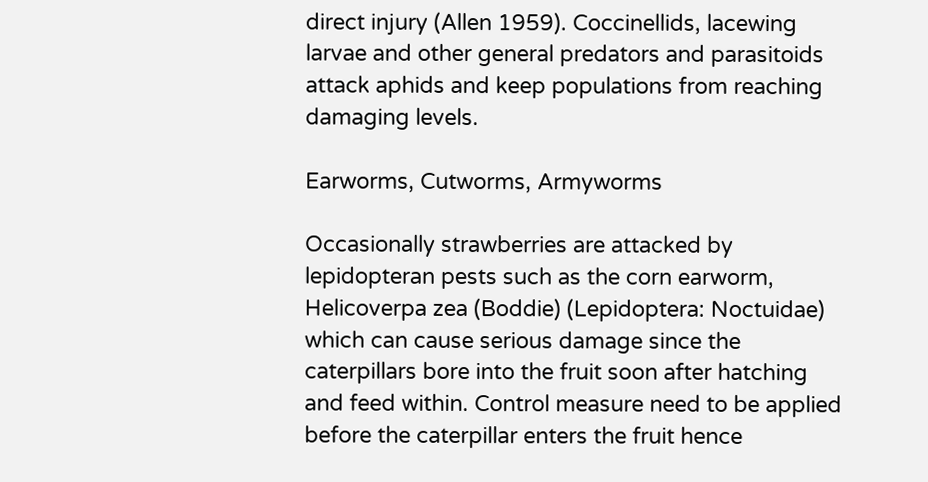direct injury (Allen 1959). Coccinellids, lacewing larvae and other general predators and parasitoids attack aphids and keep populations from reaching damaging levels.

Earworms, Cutworms, Armyworms

Occasionally strawberries are attacked by lepidopteran pests such as the corn earworm, Helicoverpa zea (Boddie) (Lepidoptera: Noctuidae) which can cause serious damage since the caterpillars bore into the fruit soon after hatching and feed within. Control measure need to be applied before the caterpillar enters the fruit hence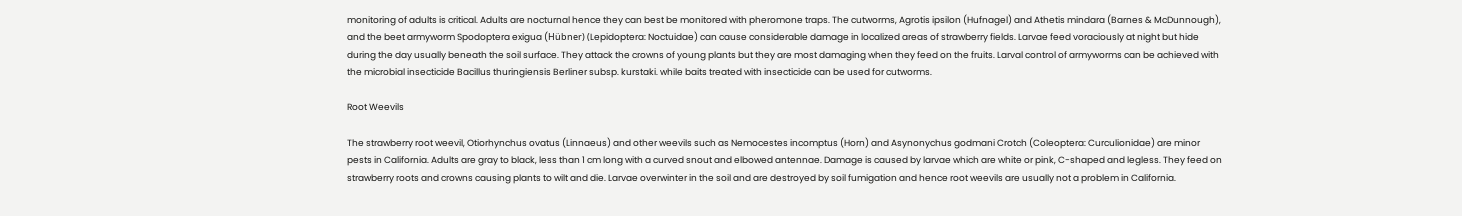monitoring of adults is critical. Adults are nocturnal hence they can best be monitored with pheromone traps. The cutworms, Agrotis ipsilon (Hufnagel) and Athetis mindara (Barnes & McDunnough), and the beet armyworm Spodoptera exigua (Hübner) (Lepidoptera: Noctuidae) can cause considerable damage in localized areas of strawberry fields. Larvae feed voraciously at night but hide during the day usually beneath the soil surface. They attack the crowns of young plants but they are most damaging when they feed on the fruits. Larval control of armyworms can be achieved with the microbial insecticide Bacillus thuringiensis Berliner subsp. kurstaki. while baits treated with insecticide can be used for cutworms.

Root Weevils

The strawberry root weevil, Otiorhynchus ovatus (Linnaeus) and other weevils such as Nemocestes incomptus (Horn) and Asynonychus godmani Crotch (Coleoptera: Curculionidae) are minor pests in California. Adults are gray to black, less than 1 cm long with a curved snout and elbowed antennae. Damage is caused by larvae which are white or pink, C-shaped and legless. They feed on strawberry roots and crowns causing plants to wilt and die. Larvae overwinter in the soil and are destroyed by soil fumigation and hence root weevils are usually not a problem in California.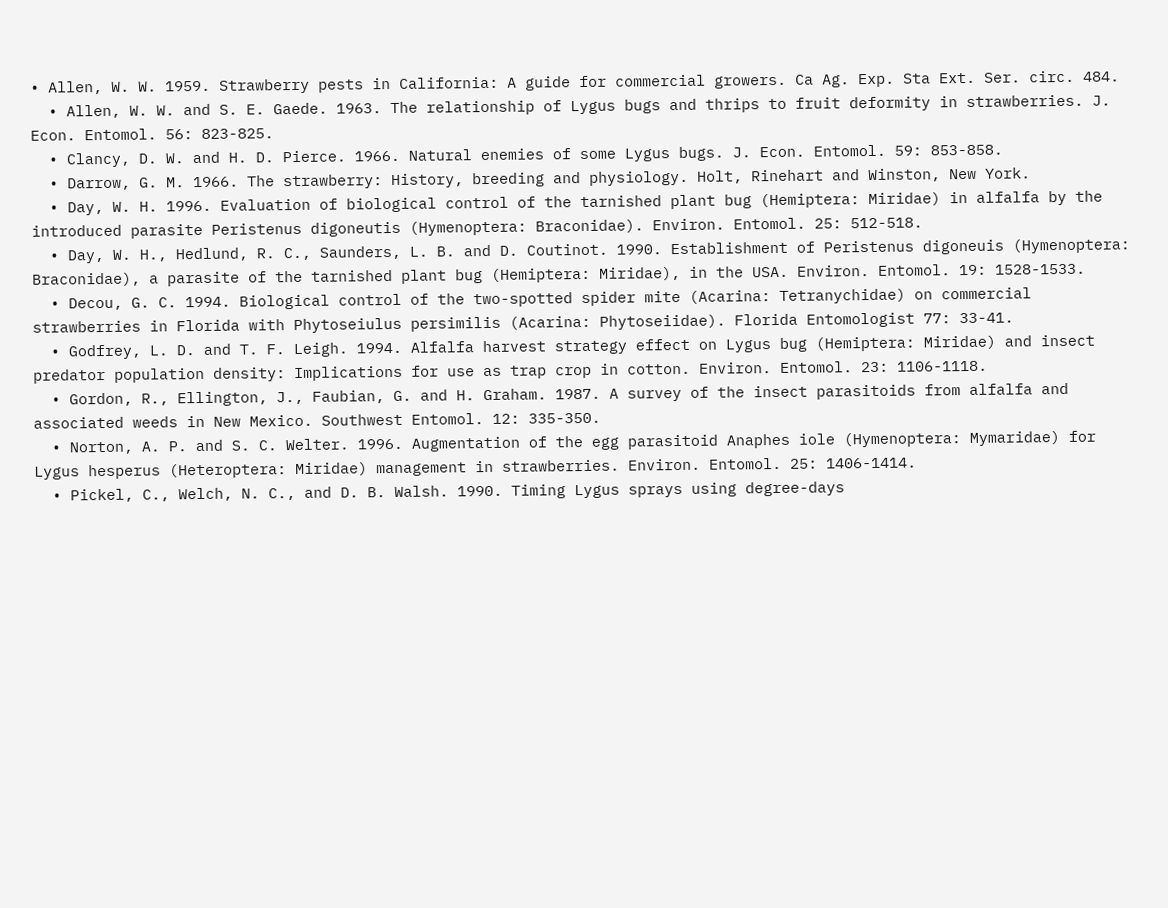• Allen, W. W. 1959. Strawberry pests in California: A guide for commercial growers. Ca Ag. Exp. Sta Ext. Ser. circ. 484.
  • Allen, W. W. and S. E. Gaede. 1963. The relationship of Lygus bugs and thrips to fruit deformity in strawberries. J. Econ. Entomol. 56: 823-825.
  • Clancy, D. W. and H. D. Pierce. 1966. Natural enemies of some Lygus bugs. J. Econ. Entomol. 59: 853-858.
  • Darrow, G. M. 1966. The strawberry: History, breeding and physiology. Holt, Rinehart and Winston, New York.
  • Day, W. H. 1996. Evaluation of biological control of the tarnished plant bug (Hemiptera: Miridae) in alfalfa by the introduced parasite Peristenus digoneutis (Hymenoptera: Braconidae). Environ. Entomol. 25: 512-518.
  • Day, W. H., Hedlund, R. C., Saunders, L. B. and D. Coutinot. 1990. Establishment of Peristenus digoneuis (Hymenoptera: Braconidae), a parasite of the tarnished plant bug (Hemiptera: Miridae), in the USA. Environ. Entomol. 19: 1528-1533.
  • Decou, G. C. 1994. Biological control of the two-spotted spider mite (Acarina: Tetranychidae) on commercial strawberries in Florida with Phytoseiulus persimilis (Acarina: Phytoseiidae). Florida Entomologist 77: 33-41.
  • Godfrey, L. D. and T. F. Leigh. 1994. Alfalfa harvest strategy effect on Lygus bug (Hemiptera: Miridae) and insect predator population density: Implications for use as trap crop in cotton. Environ. Entomol. 23: 1106-1118.
  • Gordon, R., Ellington, J., Faubian, G. and H. Graham. 1987. A survey of the insect parasitoids from alfalfa and associated weeds in New Mexico. Southwest Entomol. 12: 335-350.
  • Norton, A. P. and S. C. Welter. 1996. Augmentation of the egg parasitoid Anaphes iole (Hymenoptera: Mymaridae) for Lygus hesperus (Heteroptera: Miridae) management in strawberries. Environ. Entomol. 25: 1406-1414.
  • Pickel, C., Welch, N. C., and D. B. Walsh. 1990. Timing Lygus sprays using degree-days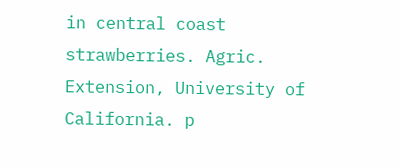in central coast strawberries. Agric. Extension, University of California. p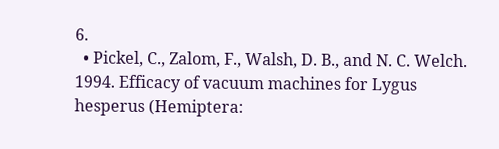6.
  • Pickel, C., Zalom, F., Walsh, D. B., and N. C. Welch. 1994. Efficacy of vacuum machines for Lygus hesperus (Hemiptera: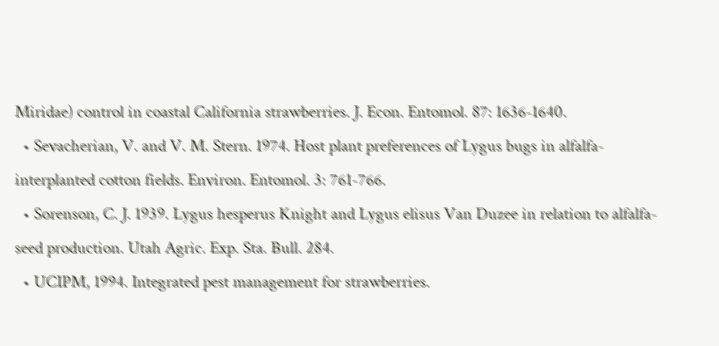Miridae) control in coastal California strawberries. J. Econ. Entomol. 87: 1636-1640.
  • Sevacherian, V. and V. M. Stern. 1974. Host plant preferences of Lygus bugs in alfalfa-interplanted cotton fields. Environ. Entomol. 3: 761-766.
  • Sorenson, C. J. 1939. Lygus hesperus Knight and Lygus elisus Van Duzee in relation to alfalfa-seed production. Utah Agric. Exp. Sta. Bull. 284.
  • UCIPM, 1994. Integrated pest management for strawberries.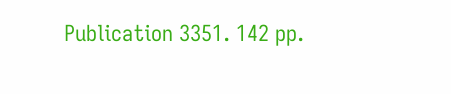Publication 3351. 142 pp.